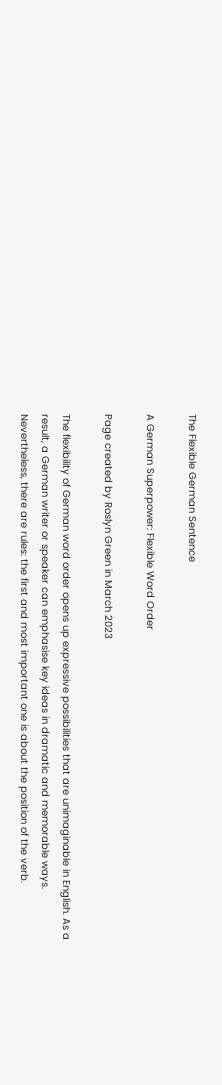The Flexible German Sentence

A German Superpower: Flexible Word Order

Page created by Roslyn Green in March 2023

The flexibility of German word order opens up expressive possibilities that are unimaginable in English. As a result, a German writer or speaker can emphasise key ideas in dramatic and memorable ways. Nevertheless, there are rules: the first and most important one is about the position of the verb.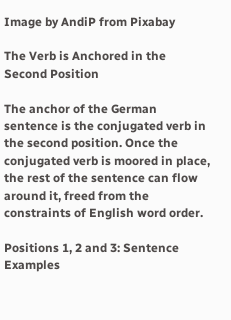Image by AndiP from Pixabay

The Verb is Anchored in the Second Position

The anchor of the German sentence is the conjugated verb in the second position. Once the conjugated verb is moored in place, the rest of the sentence can flow around it, freed from the constraints of English word order.

Positions 1, 2 and 3: Sentence Examples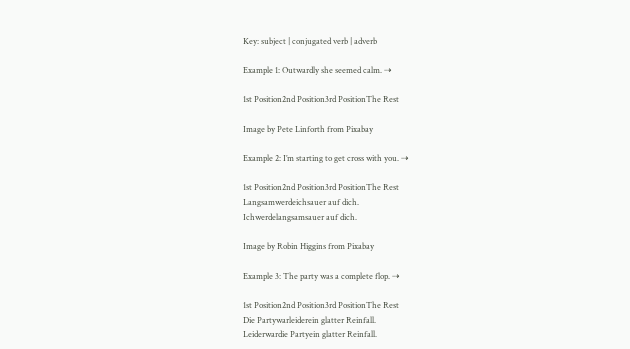Key: subject | conjugated verb | adverb

Example 1: Outwardly she seemed calm. ⇢

1st Position2nd Position3rd PositionThe Rest

Image by Pete Linforth from Pixabay

Example 2: I’m starting to get cross with you. ⇢

1st Position2nd Position3rd PositionThe Rest
Langsamwerdeichsauer auf dich.
Ichwerdelangsamsauer auf dich.

Image by Robin Higgins from Pixabay

Example 3: The party was a complete flop. ⇢

1st Position2nd Position3rd PositionThe Rest
Die Partywarleiderein glatter Reinfall.
Leiderwardie Partyein glatter Reinfall.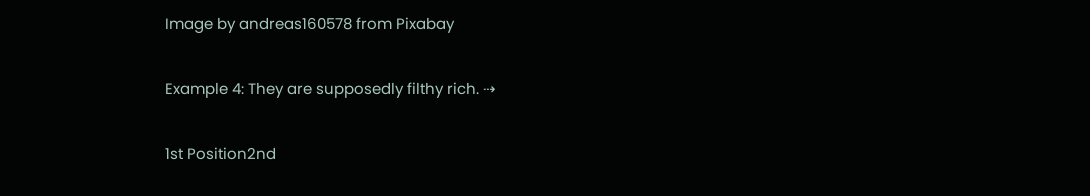Image by andreas160578 from Pixabay

Example 4: They are supposedly filthy rich. ⇢

1st Position2nd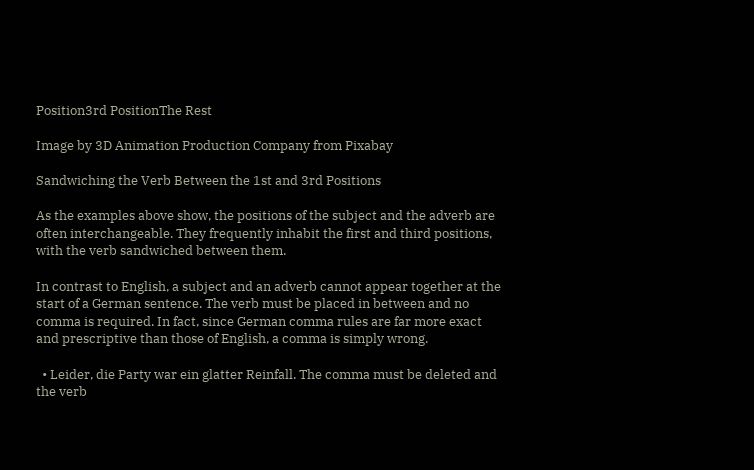Position3rd PositionThe Rest

Image by 3D Animation Production Company from Pixabay

Sandwiching the Verb Between the 1st and 3rd Positions

As the examples above show, the positions of the subject and the adverb are often interchangeable. They frequently inhabit the first and third positions, with the verb sandwiched between them.

In contrast to English, a subject and an adverb cannot appear together at the start of a German sentence. The verb must be placed in between and no comma is required. In fact, since German comma rules are far more exact and prescriptive than those of English, a comma is simply wrong.

  • Leider, die Party war ein glatter Reinfall. The comma must be deleted and the verb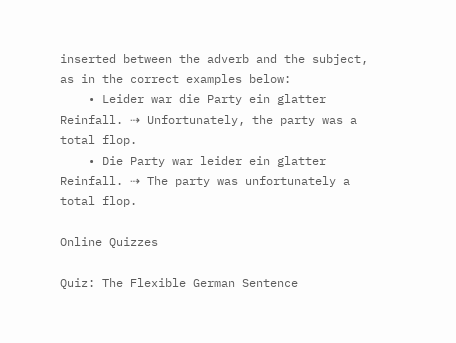inserted between the adverb and the subject, as in the correct examples below:
    • Leider war die Party ein glatter Reinfall. ⇢ Unfortunately, the party was a total flop.
    • Die Party war leider ein glatter Reinfall. ⇢ The party was unfortunately a total flop.

Online Quizzes

Quiz: The Flexible German Sentence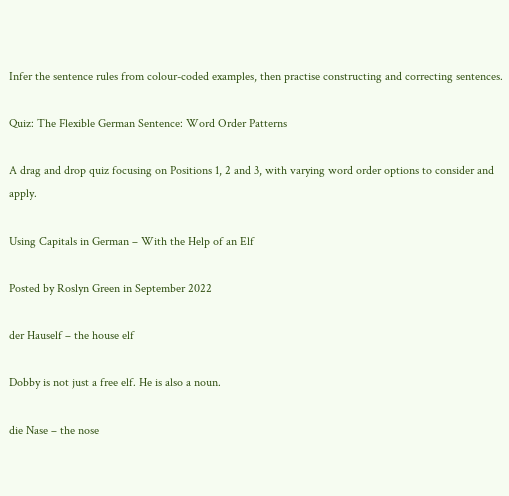Infer the sentence rules from colour-coded examples, then practise constructing and correcting sentences.

Quiz: The Flexible German Sentence: Word Order Patterns

A drag and drop quiz focusing on Positions 1, 2 and 3, with varying word order options to consider and apply.

Using Capitals in German – With the Help of an Elf

Posted by Roslyn Green in September 2022

der Hauself – the house elf

Dobby is not just a free elf. He is also a noun.

die Nase – the nose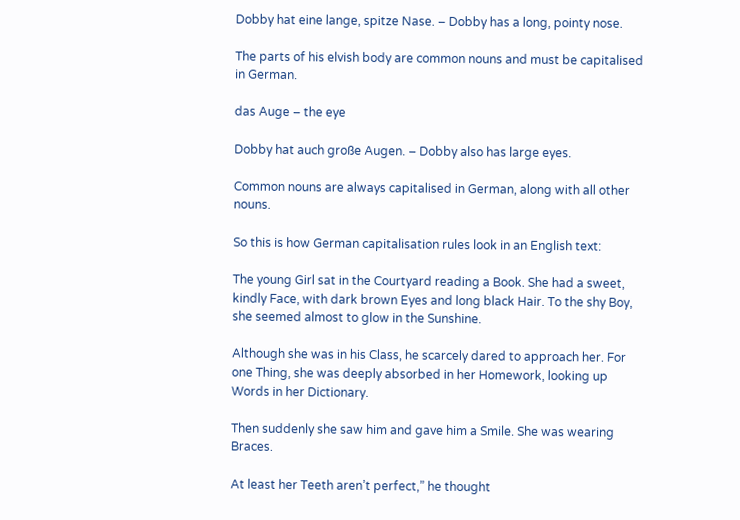Dobby hat eine lange, spitze Nase. – Dobby has a long, pointy nose.

The parts of his elvish body are common nouns and must be capitalised in German.

das Auge – the eye

Dobby hat auch große Augen. – Dobby also has large eyes.

Common nouns are always capitalised in German, along with all other nouns.

So this is how German capitalisation rules look in an English text:

The young Girl sat in the Courtyard reading a Book. She had a sweet, kindly Face, with dark brown Eyes and long black Hair. To the shy Boy, she seemed almost to glow in the Sunshine.

Although she was in his Class, he scarcely dared to approach her. For one Thing, she was deeply absorbed in her Homework, looking up Words in her Dictionary.

Then suddenly she saw him and gave him a Smile. She was wearing Braces.

At least her Teeth aren’t perfect,” he thought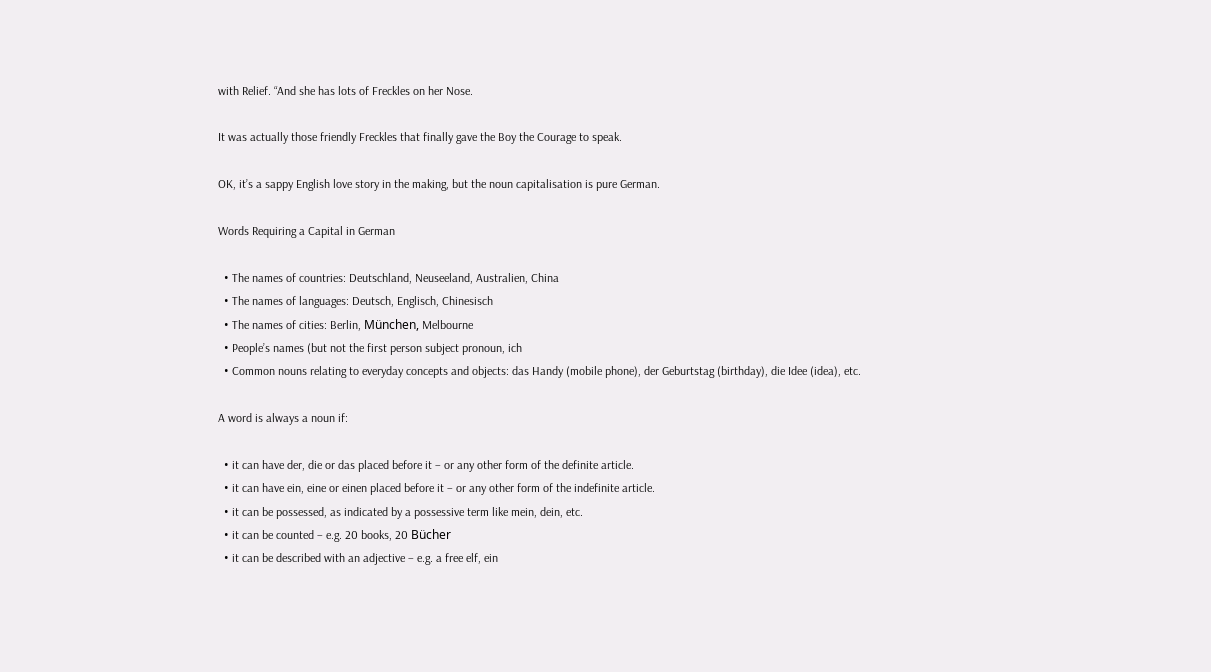with Relief. “And she has lots of Freckles on her Nose.

It was actually those friendly Freckles that finally gave the Boy the Courage to speak.

OK, it’s a sappy English love story in the making, but the noun capitalisation is pure German.

Words Requiring a Capital in German

  • The names of countries: Deutschland, Neuseeland, Australien, China
  • The names of languages: Deutsch, Englisch, Chinesisch
  • The names of cities: Berlin, München, Melbourne
  • People’s names (but not the first person subject pronoun, ich
  • Common nouns relating to everyday concepts and objects: das Handy (mobile phone), der Geburtstag (birthday), die Idee (idea), etc.

A word is always a noun if:

  • it can have der, die or das placed before it – or any other form of the definite article.
  • it can have ein, eine or einen placed before it – or any other form of the indefinite article.
  • it can be possessed, as indicated by a possessive term like mein, dein, etc.
  • it can be counted – e.g. 20 books, 20 Bücher
  • it can be described with an adjective – e.g. a free elf, ein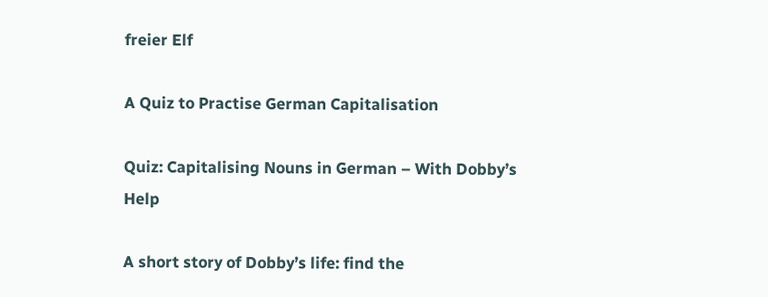freier Elf

A Quiz to Practise German Capitalisation

Quiz: Capitalising Nouns in German – With Dobby’s Help

A short story of Dobby’s life: find the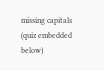missing capitals (quiz embedded below)